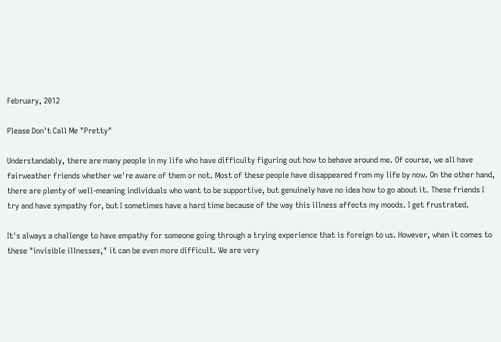February, 2012

Please Don't Call Me "Pretty"

Understandably, there are many people in my life who have difficulty figuring out how to behave around me. Of course, we all have fairweather friends whether we're aware of them or not. Most of these people have disappeared from my life by now. On the other hand, there are plenty of well-meaning individuals who want to be supportive, but genuinely have no idea how to go about it. These friends I try and have sympathy for, but I sometimes have a hard time because of the way this illness affects my moods. I get frustrated.

It's always a challenge to have empathy for someone going through a trying experience that is foreign to us. However, when it comes to these "invisible illnesses," it can be even more difficult. We are very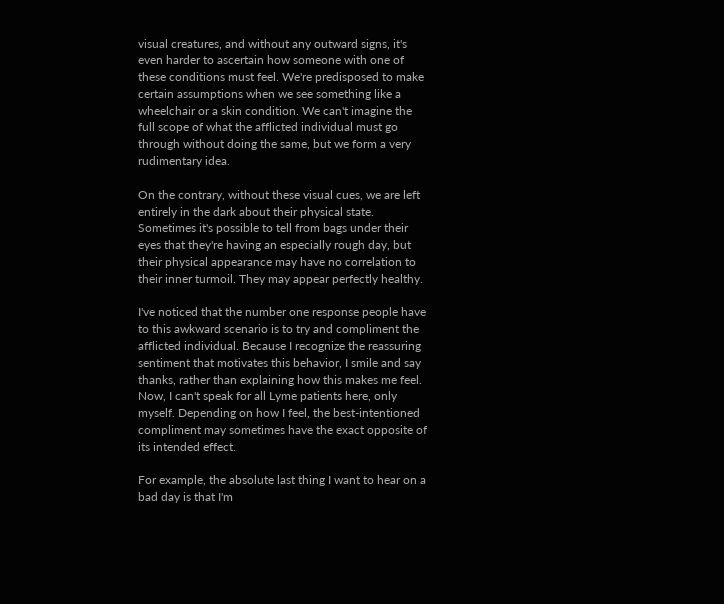visual creatures, and without any outward signs, it's even harder to ascertain how someone with one of these conditions must feel. We're predisposed to make certain assumptions when we see something like a wheelchair or a skin condition. We can't imagine the full scope of what the afflicted individual must go through without doing the same, but we form a very rudimentary idea.

On the contrary, without these visual cues, we are left entirely in the dark about their physical state. Sometimes it's possible to tell from bags under their eyes that they're having an especially rough day, but their physical appearance may have no correlation to their inner turmoil. They may appear perfectly healthy.

I've noticed that the number one response people have to this awkward scenario is to try and compliment the afflicted individual. Because I recognize the reassuring sentiment that motivates this behavior, I smile and say thanks, rather than explaining how this makes me feel. Now, I can't speak for all Lyme patients here, only myself. Depending on how I feel, the best-intentioned compliment may sometimes have the exact opposite of its intended effect.

For example, the absolute last thing I want to hear on a bad day is that I'm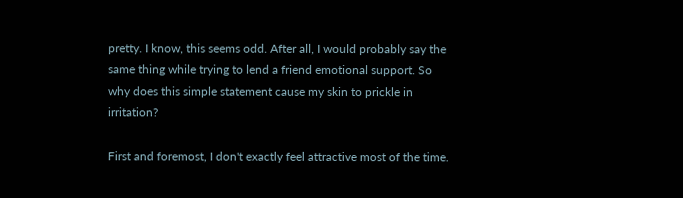pretty. I know, this seems odd. After all, I would probably say the same thing while trying to lend a friend emotional support. So why does this simple statement cause my skin to prickle in irritation?

First and foremost, I don't exactly feel attractive most of the time.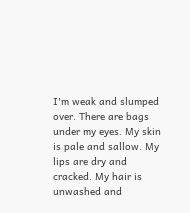I'm weak and slumped over. There are bags under my eyes. My skin is pale and sallow. My lips are dry and cracked. My hair is unwashed and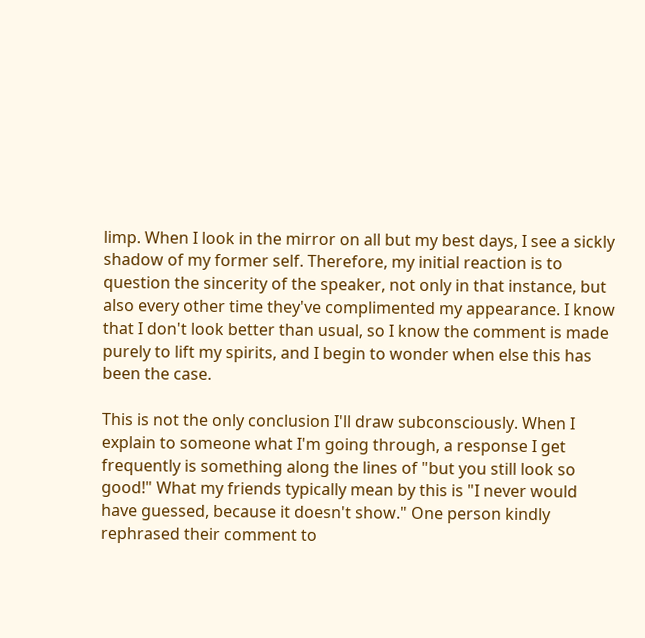limp. When I look in the mirror on all but my best days, I see a sickly shadow of my former self. Therefore, my initial reaction is to question the sincerity of the speaker, not only in that instance, but also every other time they've complimented my appearance. I know that I don't look better than usual, so I know the comment is made purely to lift my spirits, and I begin to wonder when else this has been the case.

This is not the only conclusion I'll draw subconsciously. When I explain to someone what I'm going through, a response I get frequently is something along the lines of "but you still look so good!" What my friends typically mean by this is "I never would have guessed, because it doesn't show." One person kindly rephrased their comment to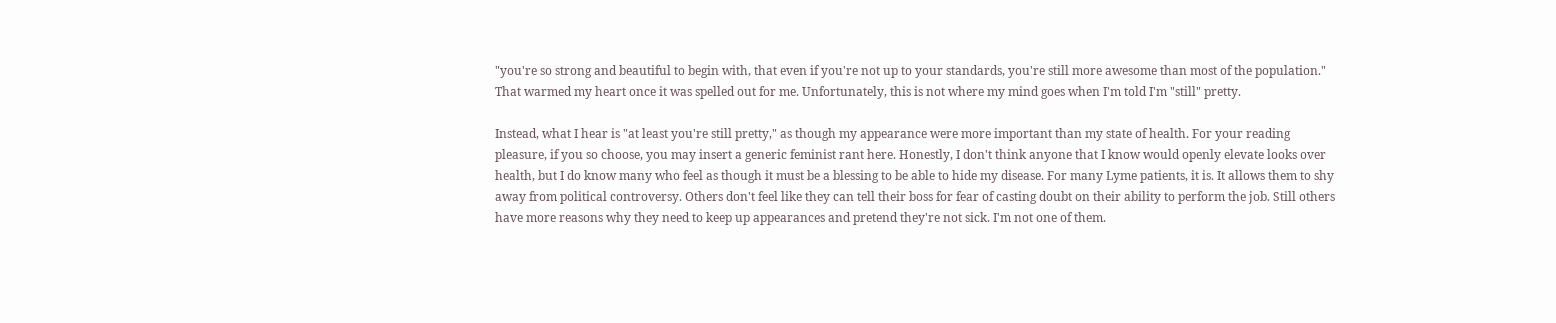"you're so strong and beautiful to begin with, that even if you're not up to your standards, you're still more awesome than most of the population." That warmed my heart once it was spelled out for me. Unfortunately, this is not where my mind goes when I'm told I'm "still" pretty.

Instead, what I hear is "at least you're still pretty," as though my appearance were more important than my state of health. For your reading pleasure, if you so choose, you may insert a generic feminist rant here. Honestly, I don't think anyone that I know would openly elevate looks over health, but I do know many who feel as though it must be a blessing to be able to hide my disease. For many Lyme patients, it is. It allows them to shy away from political controversy. Others don't feel like they can tell their boss for fear of casting doubt on their ability to perform the job. Still others have more reasons why they need to keep up appearances and pretend they're not sick. I'm not one of them.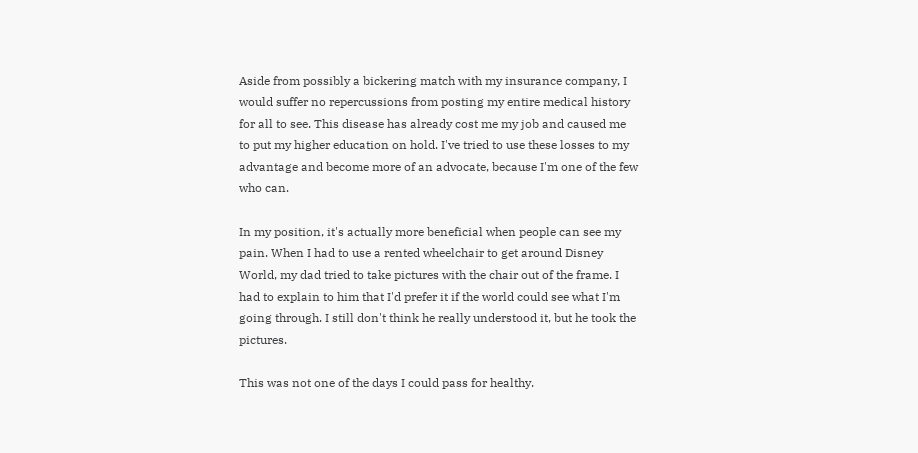Aside from possibly a bickering match with my insurance company, I would suffer no repercussions from posting my entire medical history for all to see. This disease has already cost me my job and caused me to put my higher education on hold. I've tried to use these losses to my advantage and become more of an advocate, because I'm one of the few who can.

In my position, it's actually more beneficial when people can see my pain. When I had to use a rented wheelchair to get around Disney World, my dad tried to take pictures with the chair out of the frame. I had to explain to him that I'd prefer it if the world could see what I'm going through. I still don't think he really understood it, but he took the pictures.

This was not one of the days I could pass for healthy.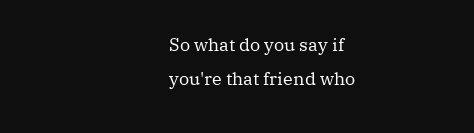So what do you say if you're that friend who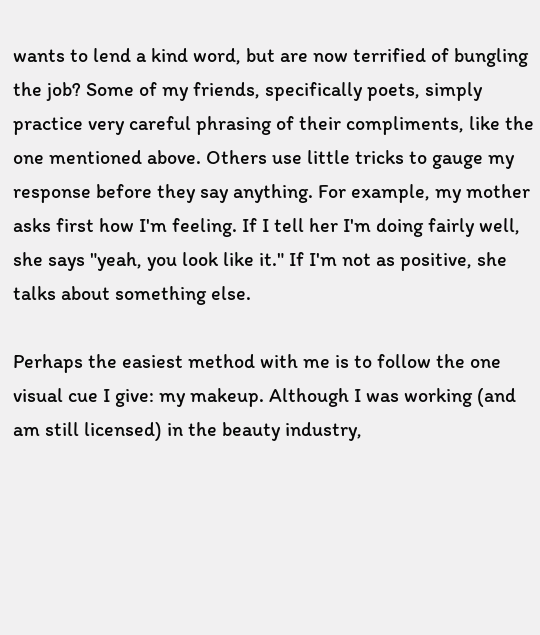wants to lend a kind word, but are now terrified of bungling the job? Some of my friends, specifically poets, simply practice very careful phrasing of their compliments, like the one mentioned above. Others use little tricks to gauge my response before they say anything. For example, my mother asks first how I'm feeling. If I tell her I'm doing fairly well, she says "yeah, you look like it." If I'm not as positive, she talks about something else.

Perhaps the easiest method with me is to follow the one visual cue I give: my makeup. Although I was working (and am still licensed) in the beauty industry,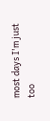most days I'm just too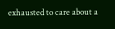exhausted to care about a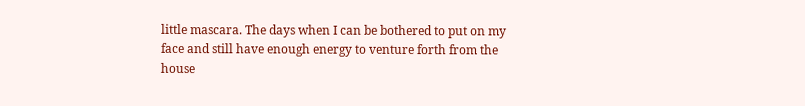little mascara. The days when I can be bothered to put on my face and still have enough energy to venture forth from the house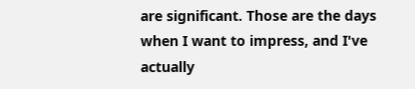are significant. Those are the days when I want to impress, and I've actually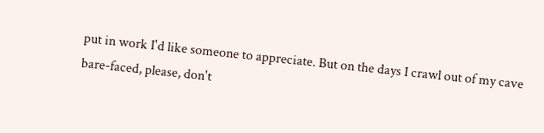put in work I'd like someone to appreciate. But on the days I crawl out of my cave bare-faced, please, don't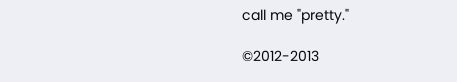call me "pretty."

©2012-2013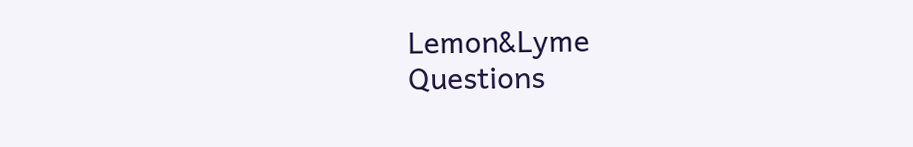Lemon&Lyme
Questions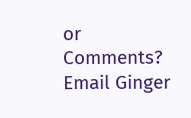or Comments? Email Ginger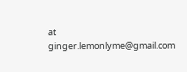at ginger.lemonlyme@gmail.com